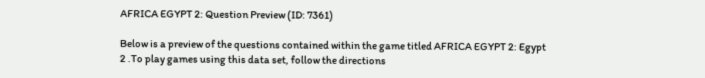AFRICA EGYPT 2: Question Preview (ID: 7361)

Below is a preview of the questions contained within the game titled AFRICA EGYPT 2: Egypt 2 .To play games using this data set, follow the directions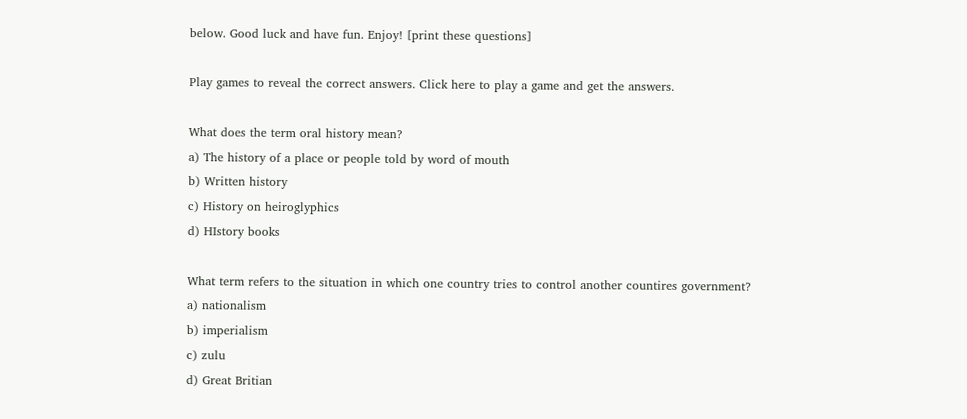below. Good luck and have fun. Enjoy! [print these questions]

Play games to reveal the correct answers. Click here to play a game and get the answers.

What does the term oral history mean?
a) The history of a place or people told by word of mouth
b) Written history
c) History on heiroglyphics
d) HIstory books

What term refers to the situation in which one country tries to control another countires government?
a) nationalism
b) imperialism
c) zulu
d) Great Britian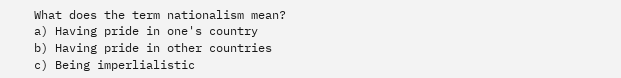What does the term nationalism mean?
a) Having pride in one's country
b) Having pride in other countries
c) Being imperlialistic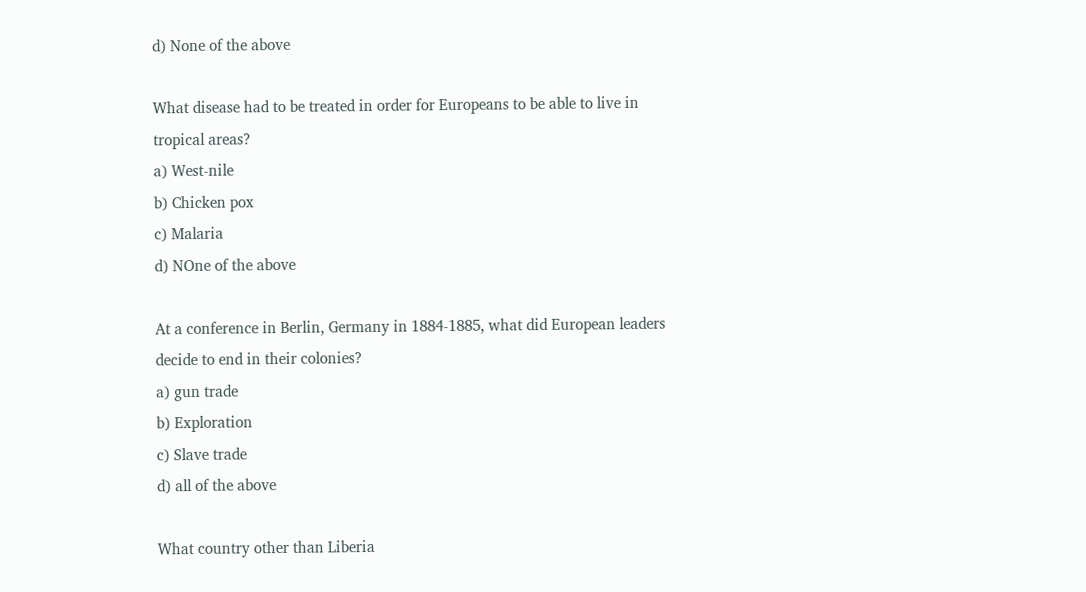d) None of the above

What disease had to be treated in order for Europeans to be able to live in tropical areas?
a) West-nile
b) Chicken pox
c) Malaria
d) NOne of the above

At a conference in Berlin, Germany in 1884-1885, what did European leaders decide to end in their colonies?
a) gun trade
b) Exploration
c) Slave trade
d) all of the above

What country other than Liberia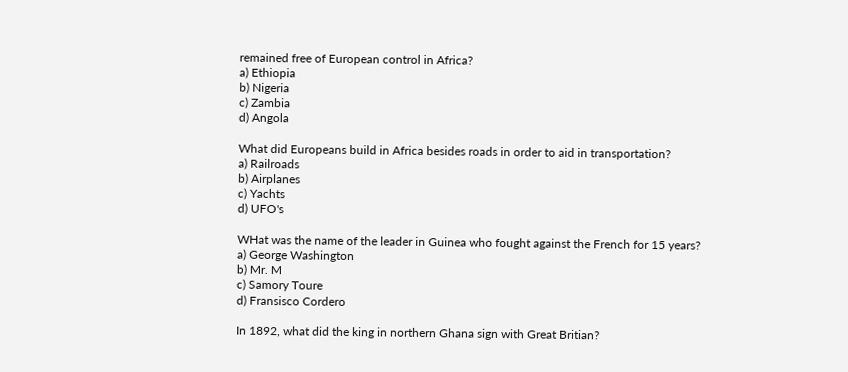remained free of European control in Africa?
a) Ethiopia
b) Nigeria
c) Zambia
d) Angola

What did Europeans build in Africa besides roads in order to aid in transportation?
a) Railroads
b) Airplanes
c) Yachts
d) UFO's

WHat was the name of the leader in Guinea who fought against the French for 15 years?
a) George Washington
b) Mr. M
c) Samory Toure
d) Fransisco Cordero

In 1892, what did the king in northern Ghana sign with Great Britian?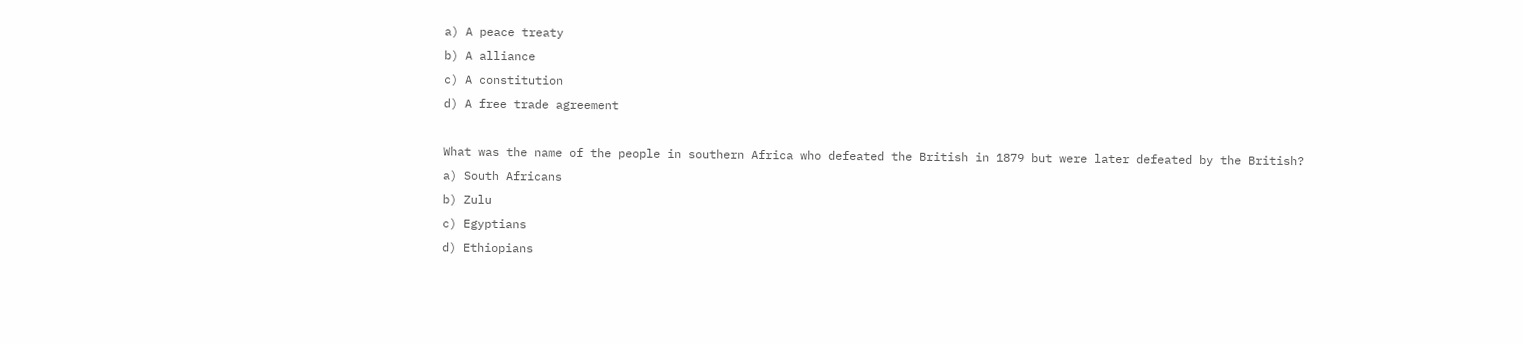a) A peace treaty
b) A alliance
c) A constitution
d) A free trade agreement

What was the name of the people in southern Africa who defeated the British in 1879 but were later defeated by the British?
a) South Africans
b) Zulu
c) Egyptians
d) Ethiopians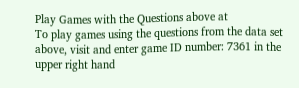Play Games with the Questions above at
To play games using the questions from the data set above, visit and enter game ID number: 7361 in the upper right hand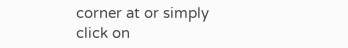corner at or simply click on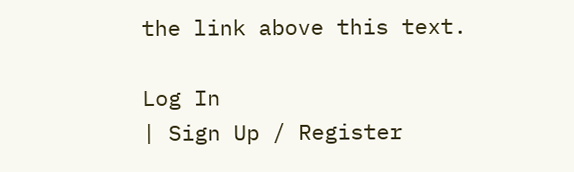the link above this text.

Log In
| Sign Up / Register